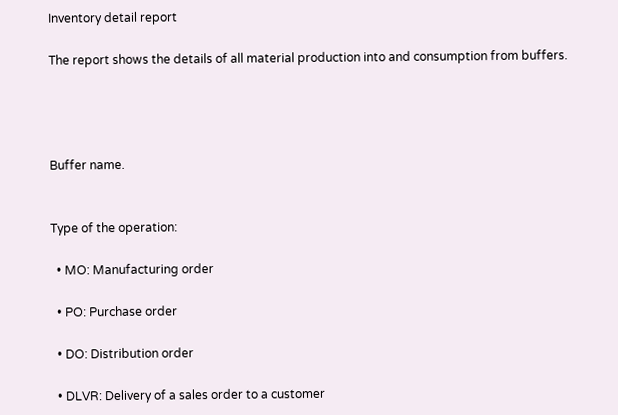Inventory detail report

The report shows the details of all material production into and consumption from buffers.




Buffer name.


Type of the operation:

  • MO: Manufacturing order

  • PO: Purchase order

  • DO: Distribution order

  • DLVR: Delivery of a sales order to a customer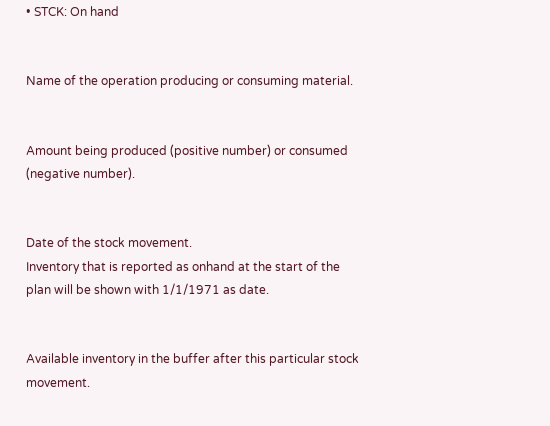• STCK: On hand


Name of the operation producing or consuming material.


Amount being produced (positive number) or consumed (negative number).


Date of the stock movement.
Inventory that is reported as onhand at the start of the plan will be shown with 1/1/1971 as date.


Available inventory in the buffer after this particular stock movement.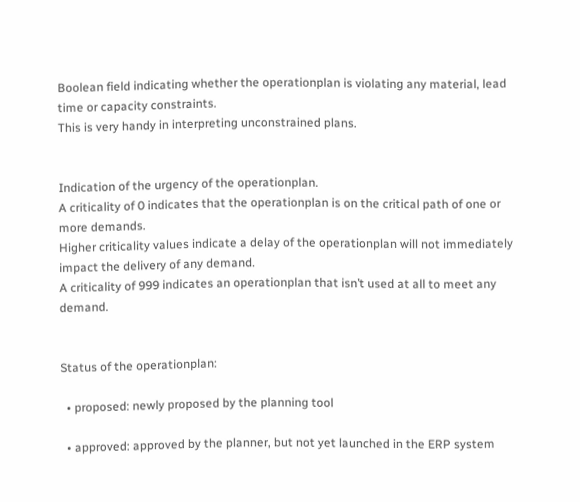Boolean field indicating whether the operationplan is violating any material, lead time or capacity constraints.
This is very handy in interpreting unconstrained plans.


Indication of the urgency of the operationplan.
A criticality of 0 indicates that the operationplan is on the critical path of one or more demands.
Higher criticality values indicate a delay of the operationplan will not immediately impact the delivery of any demand.
A criticality of 999 indicates an operationplan that isn’t used at all to meet any demand.


Status of the operationplan:

  • proposed: newly proposed by the planning tool

  • approved: approved by the planner, but not yet launched in the ERP system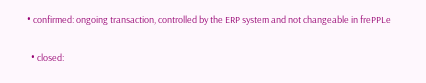• confirmed: ongoing transaction, controlled by the ERP system and not changeable in frePPLe

  • closed: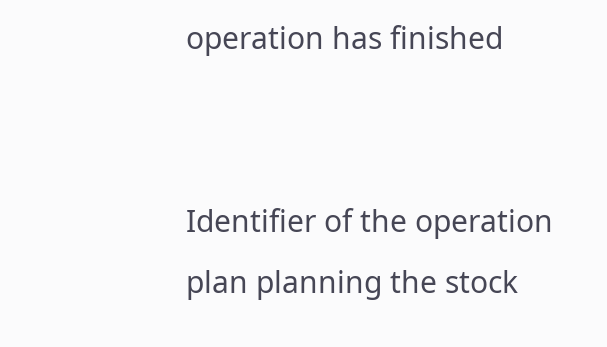operation has finished


Identifier of the operation plan planning the stock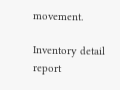movement.

Inventory detail report